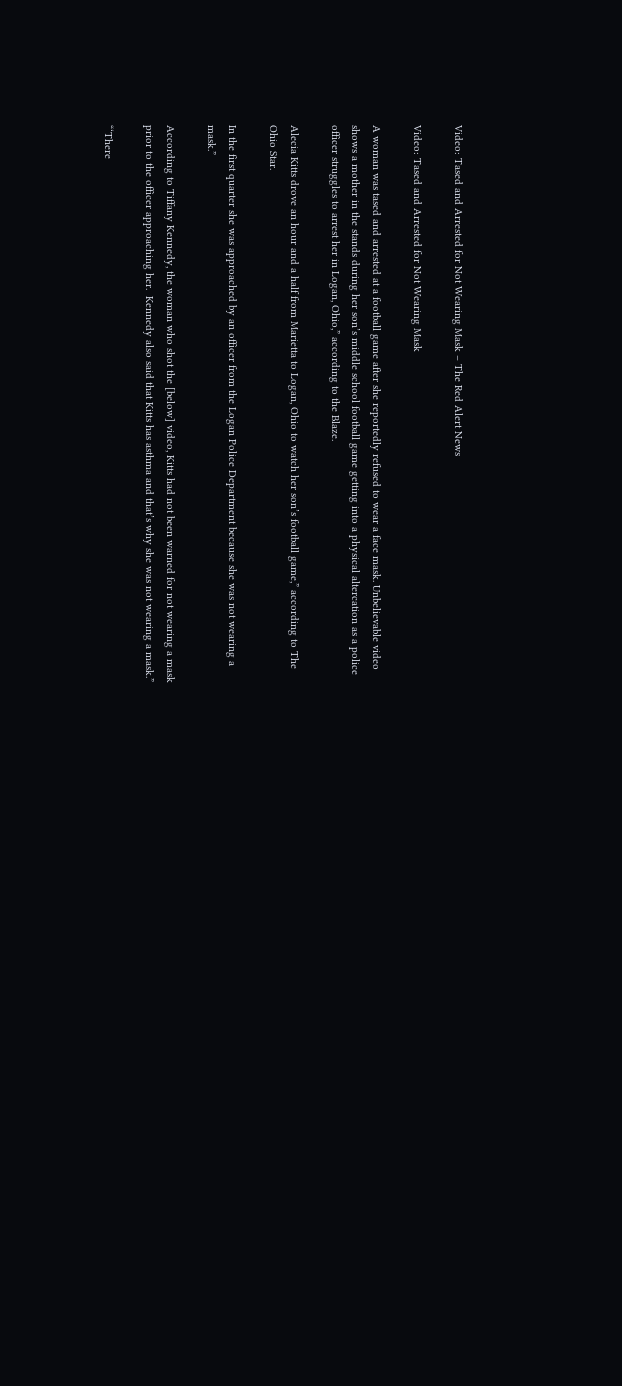Video: Tased and Arrested for Not Wearing Mask – The Red Alert News

Video: Tased and Arrested for Not Wearing Mask

A woman was tased and arrested at a football game after she reportedly refused to wear a face mask. Unbelievable video shows a mother in the stands during her son’s middle school football game getting into a physical altercation as a police officer struggles to arrest her in Logan, Ohio,” according to the Blaze.

Alecia Kitts drove an hour and a half from Marietta to Logan, Ohio to watch her son’s football game,” according to The Ohio Star.

In the first quarter she was approached by an officer from the Logan Police Department because she was not wearing a mask.”

According to Tiffany Kennedy, the woman who shot the [below] video, Kitts had not been warned for not wearing a mask prior to the officer approaching her.  Kennedy also said that Kitts has asthma and that’s why she was not wearing a mask.”

“‘There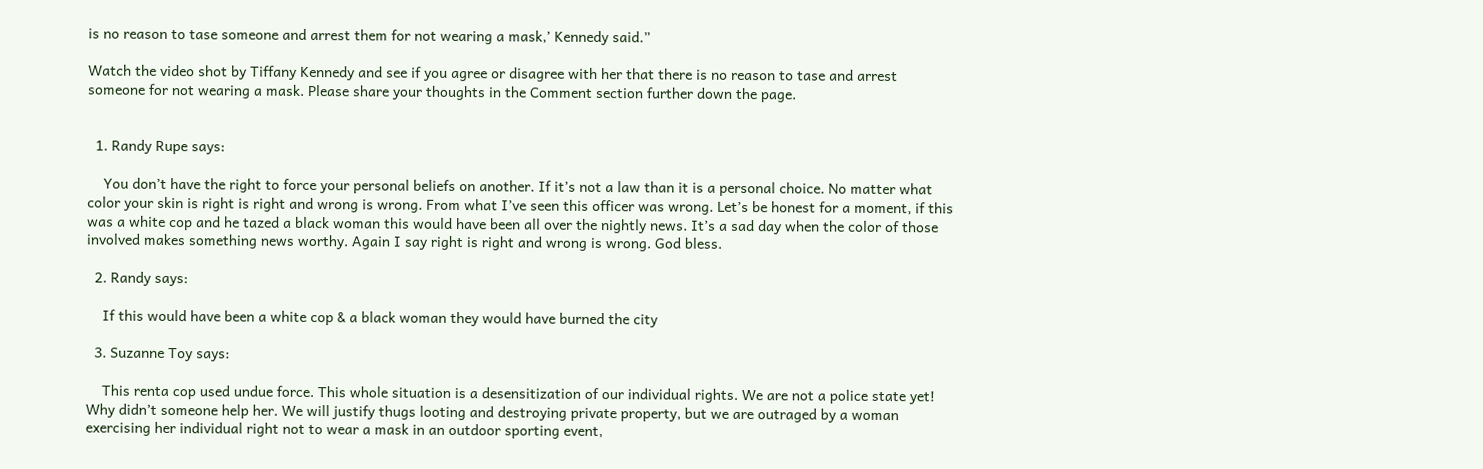is no reason to tase someone and arrest them for not wearing a mask,’ Kennedy said.”

Watch the video shot by Tiffany Kennedy and see if you agree or disagree with her that there is no reason to tase and arrest someone for not wearing a mask. Please share your thoughts in the Comment section further down the page.


  1. Randy Rupe says:

    You don’t have the right to force your personal beliefs on another. If it’s not a law than it is a personal choice. No matter what color your skin is right is right and wrong is wrong. From what I’ve seen this officer was wrong. Let’s be honest for a moment, if this was a white cop and he tazed a black woman this would have been all over the nightly news. It’s a sad day when the color of those involved makes something news worthy. Again I say right is right and wrong is wrong. God bless.

  2. Randy says:

    If this would have been a white cop & a black woman they would have burned the city

  3. Suzanne Toy says:

    This renta cop used undue force. This whole situation is a desensitization of our individual rights. We are not a police state yet! Why didn’t someone help her. We will justify thugs looting and destroying private property, but we are outraged by a woman exercising her individual right not to wear a mask in an outdoor sporting event,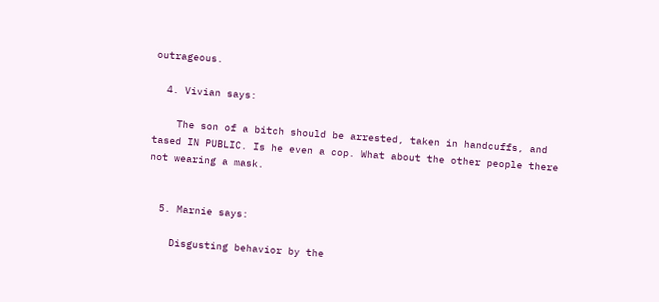outrageous.

  4. Vivian says:

    The son of a bitch should be arrested, taken in handcuffs, and tased IN PUBLIC. Is he even a cop. What about the other people there not wearing a mask.


  5. Marnie says:

    Disgusting behavior by the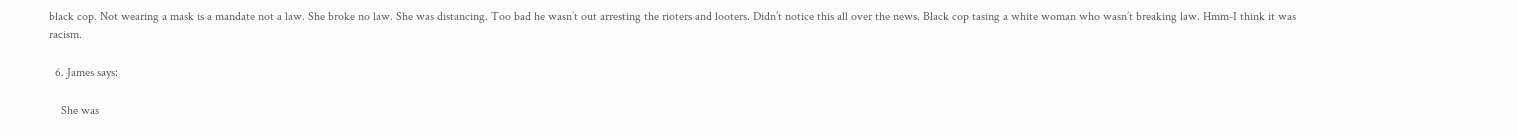black cop. Not wearing a mask is a mandate not a law. She broke no law. She was distancing. Too bad he wasn’t out arresting the rioters and looters. Didn’t notice this all over the news. Black cop tasing a white woman who wasn’t breaking law. Hmm-I think it was racism.

  6. James says:

    She was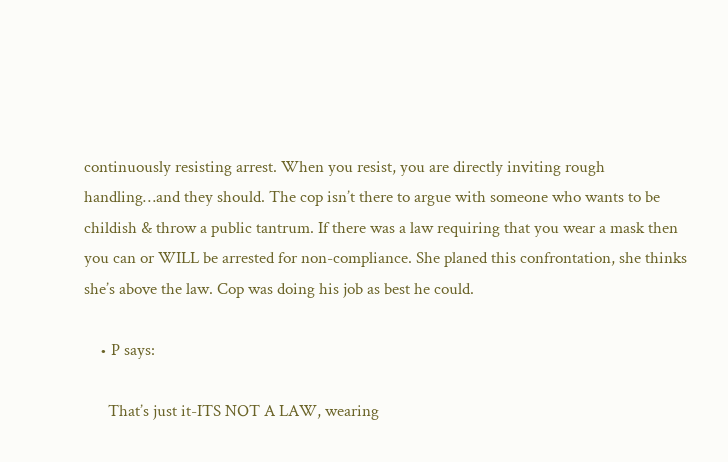continuously resisting arrest. When you resist, you are directly inviting rough handling…and they should. The cop isn’t there to argue with someone who wants to be childish & throw a public tantrum. If there was a law requiring that you wear a mask then you can or WILL be arrested for non-compliance. She planed this confrontation, she thinks she’s above the law. Cop was doing his job as best he could.

    • P says:

      That’s just it-ITS NOT A LAW, wearing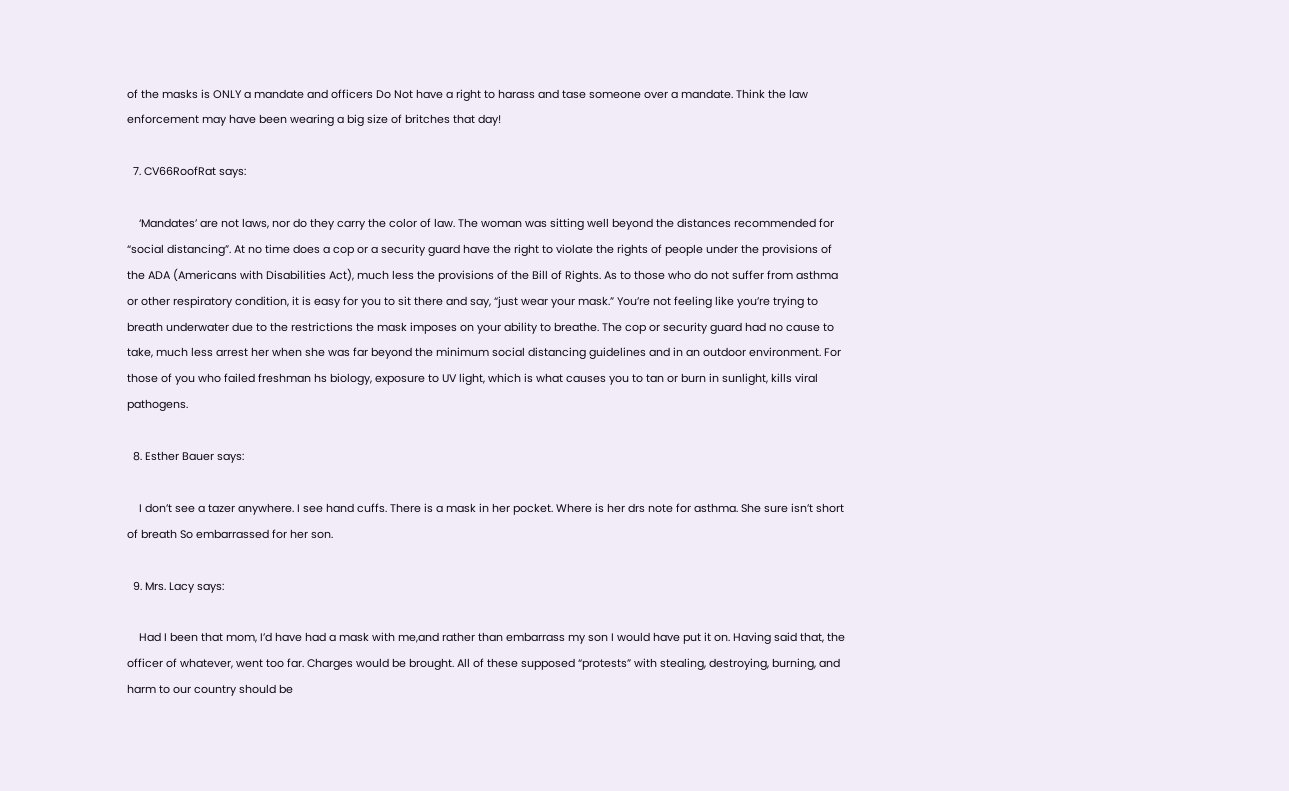of the masks is ONLY a mandate and officers Do Not have a right to harass and tase someone over a mandate. Think the law enforcement may have been wearing a big size of britches that day!

  7. CV66RoofRat says:

    ‘Mandates’ are not laws, nor do they carry the color of law. The woman was sitting well beyond the distances recommended for “social distancing”. At no time does a cop or a security guard have the right to violate the rights of people under the provisions of the ADA (Americans with Disabilities Act), much less the provisions of the Bill of Rights. As to those who do not suffer from asthma or other respiratory condition, it is easy for you to sit there and say, “just wear your mask.” You’re not feeling like you’re trying to breath underwater due to the restrictions the mask imposes on your ability to breathe. The cop or security guard had no cause to take, much less arrest her when she was far beyond the minimum social distancing guidelines and in an outdoor environment. For those of you who failed freshman hs biology, exposure to UV light, which is what causes you to tan or burn in sunlight, kills viral pathogens.

  8. Esther Bauer says:

    I don’t see a tazer anywhere. I see hand cuffs. There is a mask in her pocket. Where is her drs note for asthma. She sure isn’t short of breath So embarrassed for her son.

  9. Mrs. Lacy says:

    Had I been that mom, I’d have had a mask with me,and rather than embarrass my son I would have put it on. Having said that, the officer of whatever, went too far. Charges would be brought. All of these supposed “protests” with stealing, destroying, burning, and harm to our country should be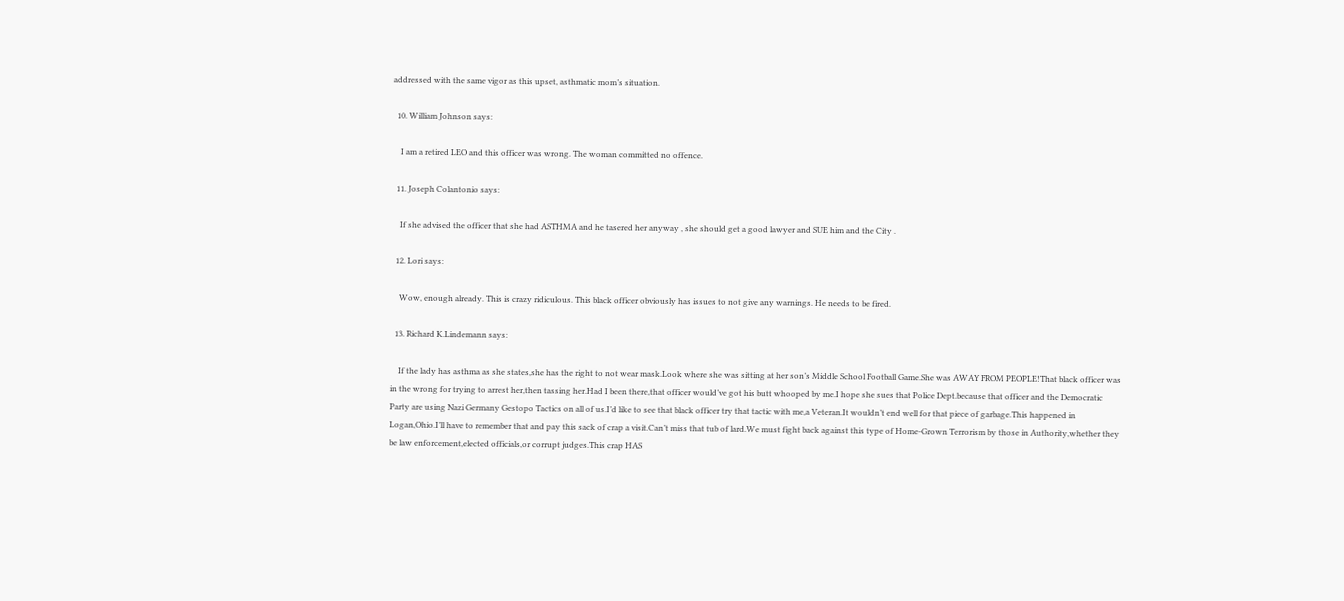addressed with the same vigor as this upset, asthmatic mom’s situation.

  10. William Johnson says:

    I am a retired LEO and this officer was wrong. The woman committed no offence.

  11. Joseph Colantonio says:

    If she advised the officer that she had ASTHMA and he tasered her anyway , she should get a good lawyer and SUE him and the City .

  12. Lori says:

    Wow, enough already. This is crazy ridiculous. This black officer obviously has issues to not give any warnings. He needs to be fired.

  13. Richard K.Lindemann says:

    If the lady has asthma as she states,she has the right to not wear mask.Look where she was sitting at her son’s Middle School Football Game.She was AWAY FROM PEOPLE!That black officer was in the wrong for trying to arrest her,then tassing her.Had I been there,that officer would’ve got his butt whooped by me.I hope she sues that Police Dept.because that officer and the Democratic Party are using Nazi Germany Gestopo Tactics on all of us.I’d like to see that black officer try that tactic with me,a Veteran.It wouldn’t end well for that piece of garbage.This happened in Logan,Ohio.I’ll have to remember that and pay this sack of crap a visit.Can’t miss that tub of lard.We must fight back against this type of Home-Grown Terrorism by those in Authority,whether they be law enforcement,elected officials,or corrupt judges.This crap HAS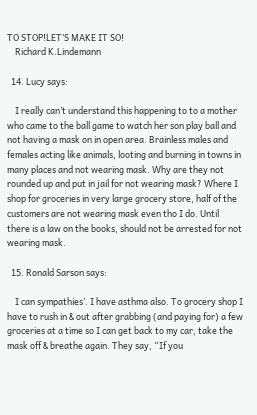TO STOP!LET’S MAKE IT SO!
    Richard K.Lindemann

  14. Lucy says:

    I really can’t understand this happening to to a mother who came to the ball game to watch her son play ball and not having a mask on in open area. Brainless males and females acting like animals, looting and burning in towns in many places and not wearing mask. Why are they not rounded up and put in jail for not wearing mask? Where I shop for groceries in very large grocery store, half of the customers are not wearing mask even tho I do. Until there is a law on the books, should not be arrested for not wearing mask.

  15. Ronald Sarson says:

    I can sympathies’. I have asthma also. To grocery shop I have to rush in & out after grabbing (and paying for) a few groceries at a time so I can get back to my car, take the mask off & breathe again. They say, “If you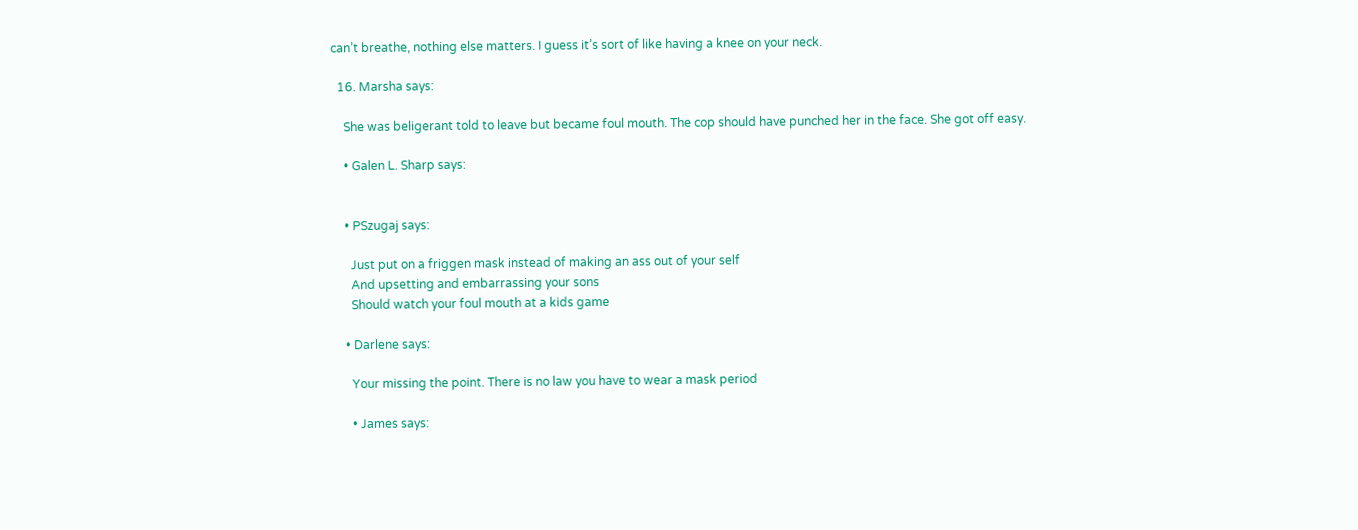can’t breathe, nothing else matters. I guess it’s sort of like having a knee on your neck.

  16. Marsha says:

    She was beligerant told to leave but became foul mouth. The cop should have punched her in the face. She got off easy.

    • Galen L. Sharp says:


    • PSzugaj says:

      Just put on a friggen mask instead of making an ass out of your self
      And upsetting and embarrassing your sons
      Should watch your foul mouth at a kids game

    • Darlene says:

      Your missing the point. There is no law you have to wear a mask period

      • James says: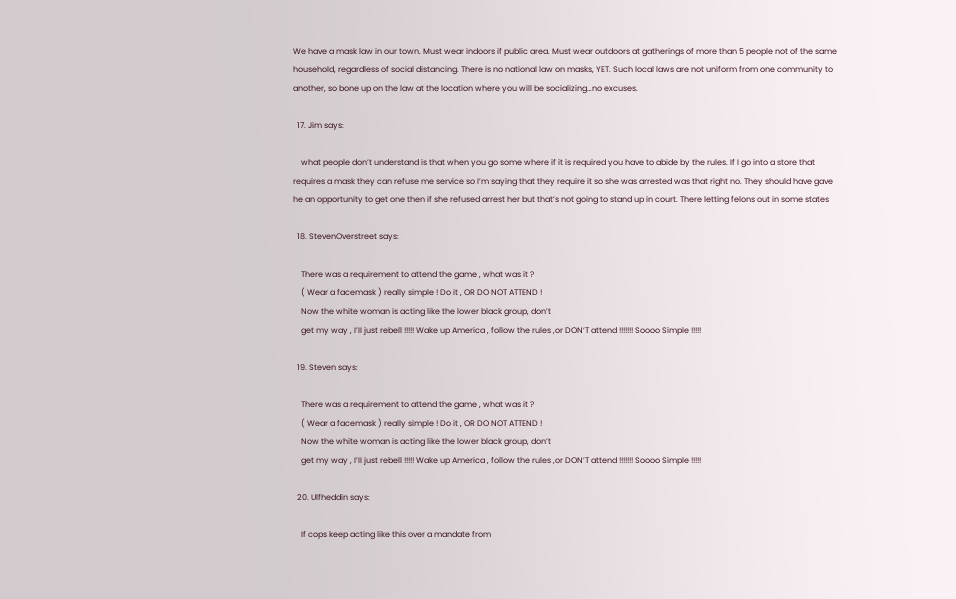We have a mask law in our town. Must wear indoors if public area. Must wear outdoors at gatherings of more than 5 people not of the same household, regardless of social distancing. There is no national law on masks, YET. Such local laws are not uniform from one community to another, so bone up on the law at the location where you will be socializing…no excuses.

  17. Jim says:

    what people don’t understand is that when you go some where if it is required you have to abide by the rules. If I go into a store that requires a mask they can refuse me service so I’m saying that they require it so she was arrested was that right no. They should have gave he an opportunity to get one then if she refused arrest her but that’s not going to stand up in court. There letting felons out in some states

  18. StevenOverstreet says:

    There was a requirement to attend the game , what was it ?
    ( Wear a facemask ) really simple ! Do it , OR DO NOT ATTEND !
    Now the white woman is acting like the lower black group, don’t
    get my way , I’II just rebell !!!!! Wake up America , follow the rules ,or DON’T attend !!!!!!! Soooo Simple !!!!!

  19. Steven says:

    There was a requirement to attend the game , what was it ?
    ( Wear a facemask ) really simple ! Do it , OR DO NOT ATTEND !
    Now the white woman is acting like the lower black group, don’t
    get my way , I’II just rebell !!!!! Wake up America , follow the rules ,or DON’T attend !!!!!!! Soooo Simple !!!!!

  20. Ulfheddin says:

    If cops keep acting like this over a mandate from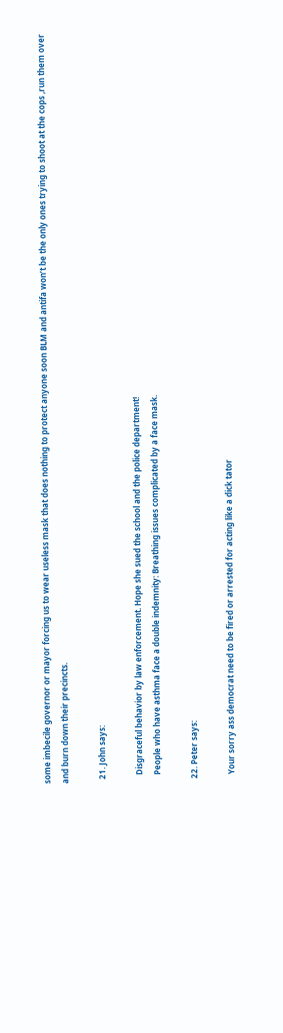some imbecile governor or mayor forcing us to wear useless mask that does nothing to protect anyone soon BLM and antifa won’t be the only ones trying to shoot at the cops ,run them over and burn down their precincts.

  21. John says:

    Disgraceful behavior by law enforcement. Hope she sued the school and the police department!
    People who have asthma face a double indemnity: Breathing issues complicated by a face mask.

  22. Peter says:

    Your sorry ass democrat need to be fired or arrested for acting like a dick tator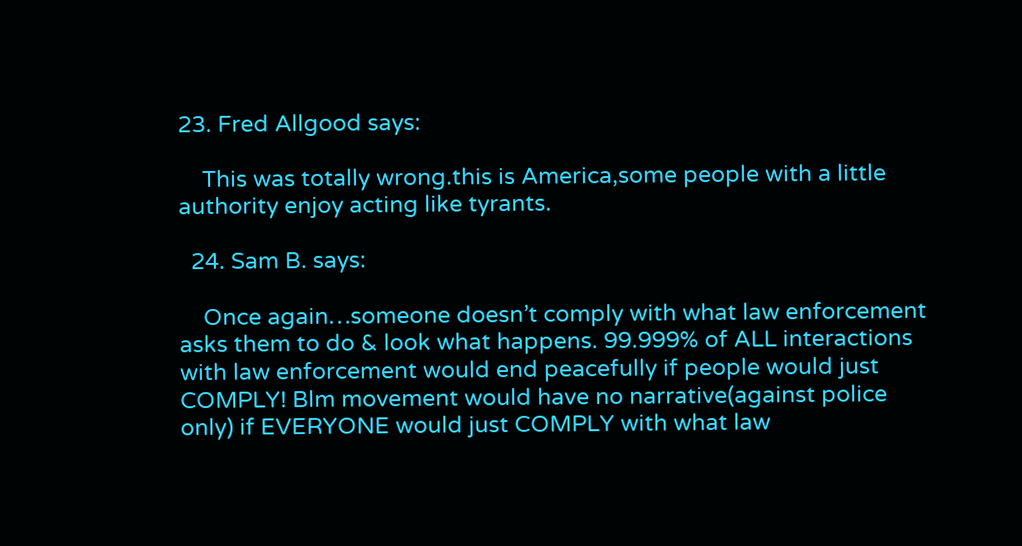23. Fred Allgood says:

    This was totally wrong.this is America,some people with a little authority enjoy acting like tyrants.

  24. Sam B. says:

    Once again…someone doesn’t comply with what law enforcement asks them to do & look what happens. 99.999% of ALL interactions with law enforcement would end peacefully if people would just COMPLY! Blm movement would have no narrative(against police only) if EVERYONE would just COMPLY with what law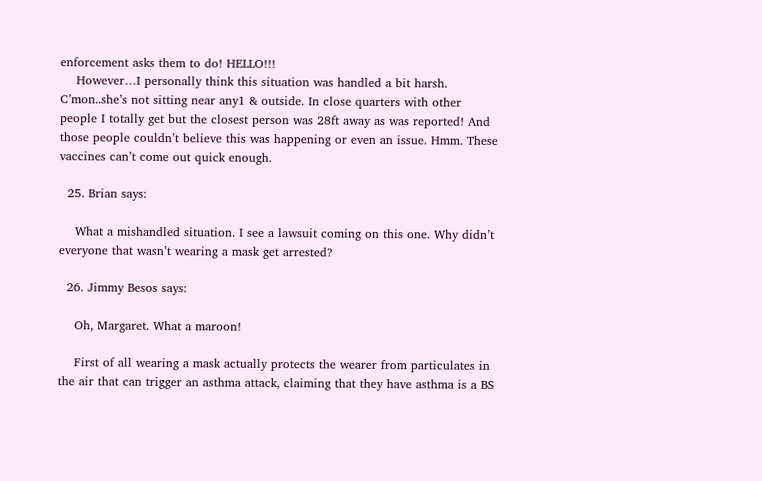enforcement asks them to do! HELLO!!!
    However…I personally think this situation was handled a bit harsh. C’mon..she’s not sitting near any1 & outside. In close quarters with other people I totally get but the closest person was 28ft away as was reported! And those people couldn’t believe this was happening or even an issue. Hmm. These vaccines can’t come out quick enough.

  25. Brian says:

    What a mishandled situation. I see a lawsuit coming on this one. Why didn’t everyone that wasn’t wearing a mask get arrested?

  26. Jimmy Besos says:

    Oh, Margaret. What a maroon!

    First of all wearing a mask actually protects the wearer from particulates in the air that can trigger an asthma attack, claiming that they have asthma is a BS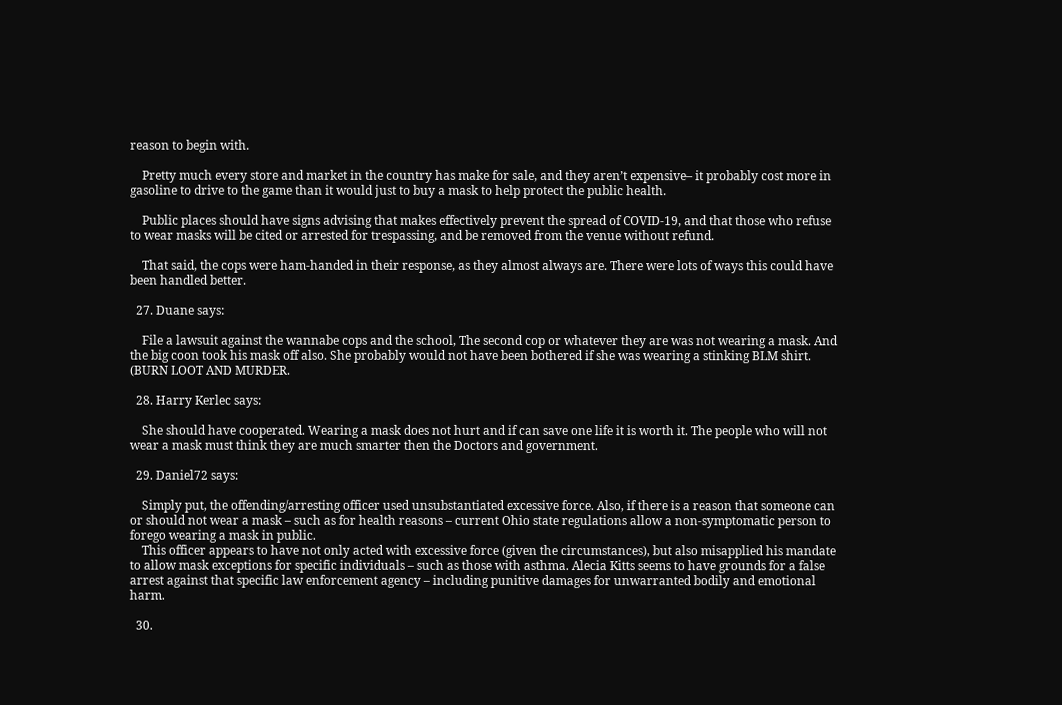reason to begin with.

    Pretty much every store and market in the country has make for sale, and they aren’t expensive– it probably cost more in gasoline to drive to the game than it would just to buy a mask to help protect the public health.

    Public places should have signs advising that makes effectively prevent the spread of COVID-19, and that those who refuse to wear masks will be cited or arrested for trespassing, and be removed from the venue without refund.

    That said, the cops were ham-handed in their response, as they almost always are. There were lots of ways this could have been handled better.

  27. Duane says:

    File a lawsuit against the wannabe cops and the school, The second cop or whatever they are was not wearing a mask. And the big coon took his mask off also. She probably would not have been bothered if she was wearing a stinking BLM shirt. (BURN LOOT AND MURDER.

  28. Harry Kerlec says:

    She should have cooperated. Wearing a mask does not hurt and if can save one life it is worth it. The people who will not wear a mask must think they are much smarter then the Doctors and government.

  29. Daniel72 says:

    Simply put, the offending/arresting officer used unsubstantiated excessive force. Also, if there is a reason that someone can or should not wear a mask – such as for health reasons – current Ohio state regulations allow a non-symptomatic person to forego wearing a mask in public.
    This officer appears to have not only acted with excessive force (given the circumstances), but also misapplied his mandate to allow mask exceptions for specific individuals – such as those with asthma. Alecia Kitts seems to have grounds for a false arrest against that specific law enforcement agency – including punitive damages for unwarranted bodily and emotional harm.

  30.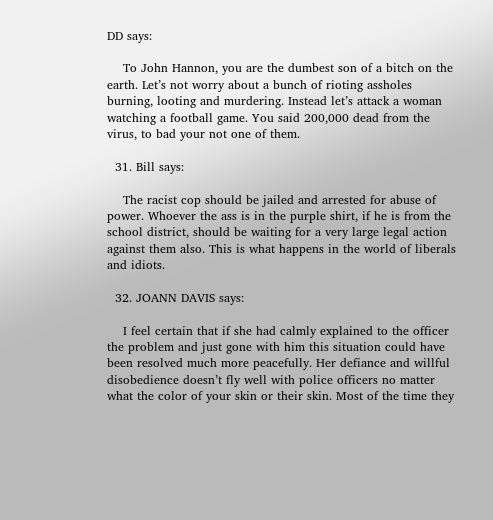DD says:

    To John Hannon, you are the dumbest son of a bitch on the earth. Let’s not worry about a bunch of rioting assholes burning, looting and murdering. Instead let’s attack a woman watching a football game. You said 200,000 dead from the virus, to bad your not one of them.

  31. Bill says:

    The racist cop should be jailed and arrested for abuse of power. Whoever the ass is in the purple shirt, if he is from the school district, should be waiting for a very large legal action against them also. This is what happens in the world of liberals and idiots.

  32. JOANN DAVIS says:

    I feel certain that if she had calmly explained to the officer the problem and just gone with him this situation could have been resolved much more peacefully. Her defiance and willful disobedience doesn’t fly well with police officers no matter what the color of your skin or their skin. Most of the time they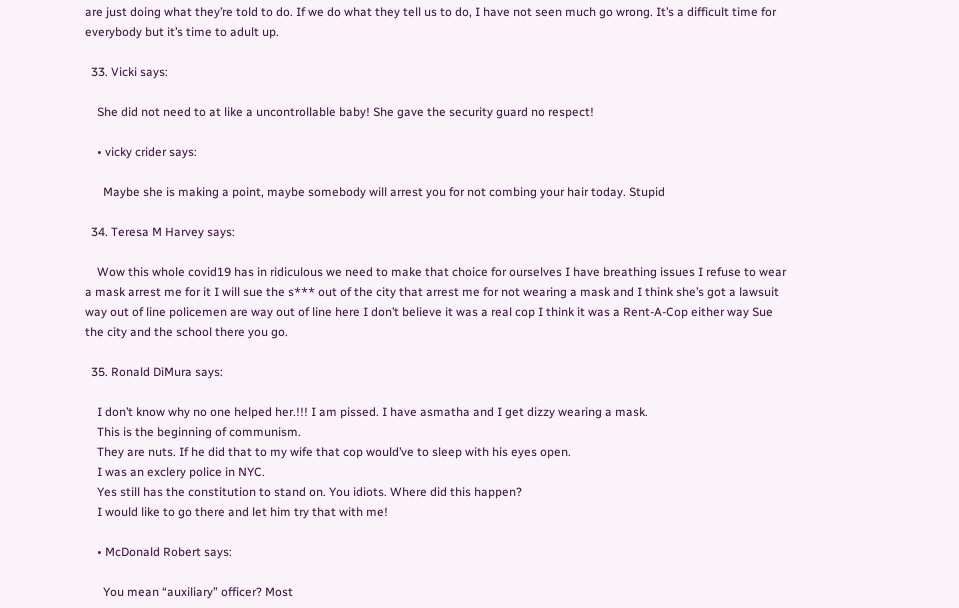are just doing what they’re told to do. If we do what they tell us to do, I have not seen much go wrong. It’s a difficult time for everybody but it’s time to adult up.

  33. Vicki says:

    She did not need to at like a uncontrollable baby! She gave the security guard no respect!

    • vicky crider says:

      Maybe she is making a point, maybe somebody will arrest you for not combing your hair today. Stupid

  34. Teresa M Harvey says:

    Wow this whole covid19 has in ridiculous we need to make that choice for ourselves I have breathing issues I refuse to wear a mask arrest me for it I will sue the s*** out of the city that arrest me for not wearing a mask and I think she’s got a lawsuit way out of line policemen are way out of line here I don’t believe it was a real cop I think it was a Rent-A-Cop either way Sue the city and the school there you go.

  35. Ronald DiMura says:

    I don’t know why no one helped her.!!! I am pissed. I have asmatha and I get dizzy wearing a mask.
    This is the beginning of communism.
    They are nuts. If he did that to my wife that cop would’ve to sleep with his eyes open.
    I was an exclery police in NYC.
    Yes still has the constitution to stand on. You idiots. Where did this happen?
    I would like to go there and let him try that with me!

    • McDonald Robert says:

      You mean “auxiliary” officer? Most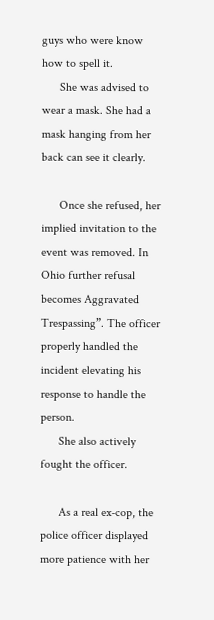guys who were know how to spell it.
      She was advised to wear a mask. She had a mask hanging from her back can see it clearly.

      Once she refused, her implied invitation to the event was removed. In Ohio further refusal becomes Aggravated Trespassing”. The officer properly handled the incident elevating his response to handle the person.
      She also actively fought the officer.

      As a real ex-cop, the police officer displayed more patience with her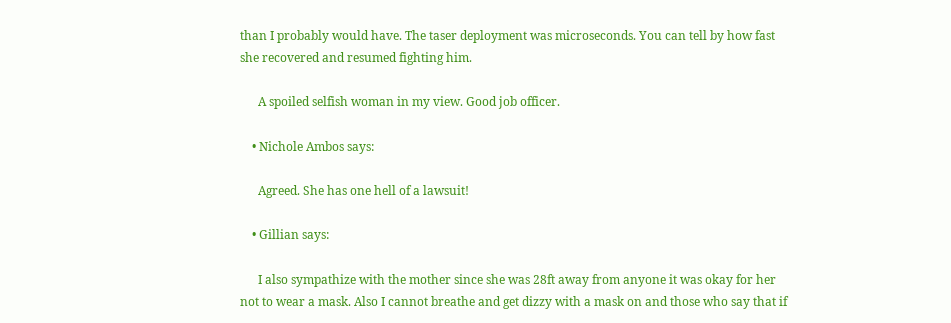than I probably would have. The taser deployment was microseconds. You can tell by how fast she recovered and resumed fighting him.

      A spoiled selfish woman in my view. Good job officer.

    • Nichole Ambos says:

      Agreed. She has one hell of a lawsuit!

    • Gillian says:

      I also sympathize with the mother since she was 28ft away from anyone it was okay for her not to wear a mask. Also I cannot breathe and get dizzy with a mask on and those who say that if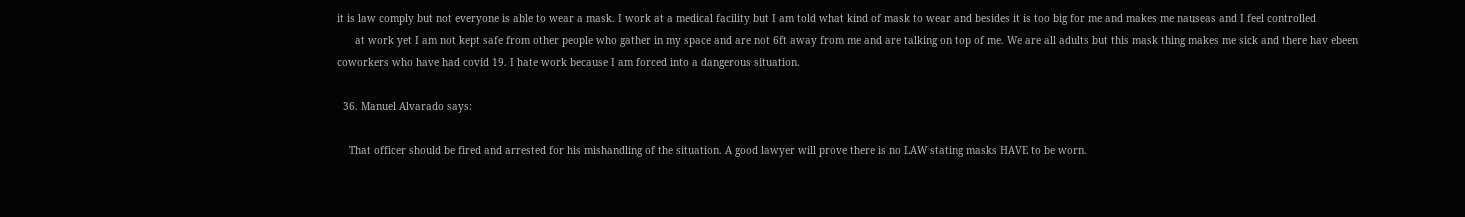it is law comply but not everyone is able to wear a mask. I work at a medical facility but I am told what kind of mask to wear and besides it is too big for me and makes me nauseas and I feel controlled
      at work yet I am not kept safe from other people who gather in my space and are not 6ft away from me and are talking on top of me. We are all adults but this mask thing makes me sick and there hav ebeen coworkers who have had covid 19. I hate work because I am forced into a dangerous situation.

  36. Manuel Alvarado says:

    That officer should be fired and arrested for his mishandling of the situation. A good lawyer will prove there is no LAW stating masks HAVE to be worn.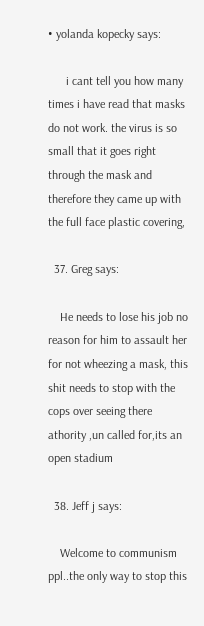• yolanda kopecky says:

      i cant tell you how many times i have read that masks do not work. the virus is so small that it goes right through the mask and therefore they came up with the full face plastic covering,

  37. Greg says:

    He needs to lose his job no reason for him to assault her for not wheezing a mask, this shit needs to stop with the cops over seeing there athority ,un called for,its an open stadium

  38. Jeff j says:

    Welcome to communism ppl..the only way to stop this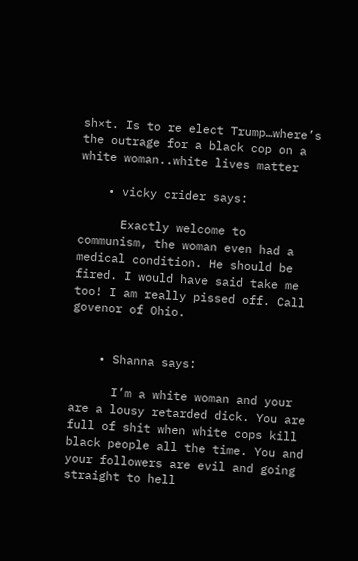sh×t. Is to re elect Trump…where’s the outrage for a black cop on a white woman..white lives matter

    • vicky crider says:

      Exactly welcome to communism, the woman even had a medical condition. He should be fired. I would have said take me too! I am really pissed off. Call govenor of Ohio.


    • Shanna says:

      I’m a white woman and your are a lousy retarded dick. You are full of shit when white cops kill black people all the time. You and your followers are evil and going straight to hell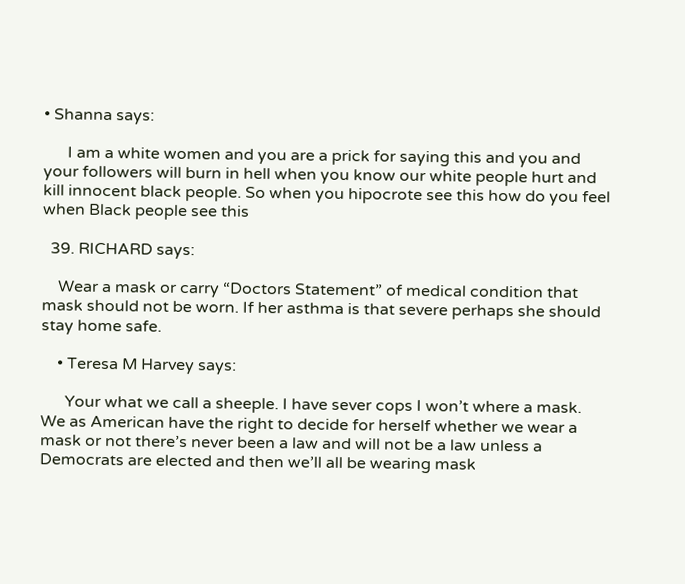• Shanna says:

      I am a white women and you are a prick for saying this and you and your followers will burn in hell when you know our white people hurt and kill innocent black people. So when you hipocrote see this how do you feel when Black people see this

  39. RICHARD says:

    Wear a mask or carry “Doctors Statement” of medical condition that mask should not be worn. If her asthma is that severe perhaps she should stay home safe.

    • Teresa M Harvey says:

      Your what we call a sheeple. I have sever cops I won’t where a mask. We as American have the right to decide for herself whether we wear a mask or not there’s never been a law and will not be a law unless a Democrats are elected and then we’ll all be wearing mask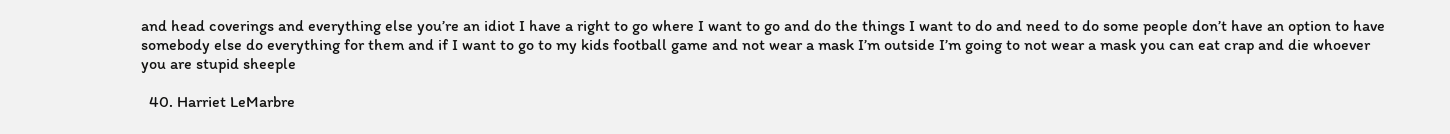and head coverings and everything else you’re an idiot I have a right to go where I want to go and do the things I want to do and need to do some people don’t have an option to have somebody else do everything for them and if I want to go to my kids football game and not wear a mask I’m outside I’m going to not wear a mask you can eat crap and die whoever you are stupid sheeple

  40. Harriet LeMarbre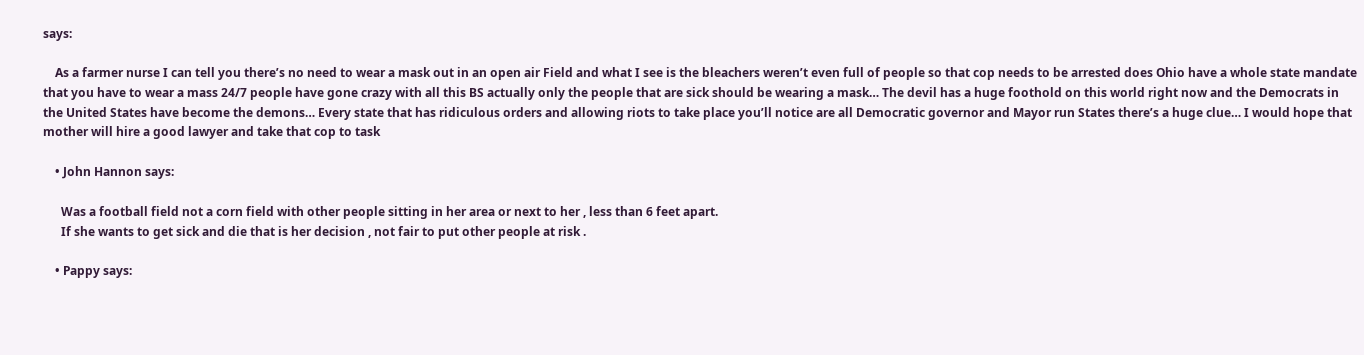says:

    As a farmer nurse I can tell you there’s no need to wear a mask out in an open air Field and what I see is the bleachers weren’t even full of people so that cop needs to be arrested does Ohio have a whole state mandate that you have to wear a mass 24/7 people have gone crazy with all this BS actually only the people that are sick should be wearing a mask… The devil has a huge foothold on this world right now and the Democrats in the United States have become the demons… Every state that has ridiculous orders and allowing riots to take place you’ll notice are all Democratic governor and Mayor run States there’s a huge clue… I would hope that mother will hire a good lawyer and take that cop to task

    • John Hannon says:

      Was a football field not a corn field with other people sitting in her area or next to her , less than 6 feet apart.
      If she wants to get sick and die that is her decision , not fair to put other people at risk .

    • Pappy says: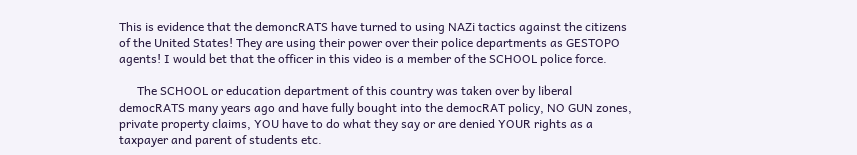This is evidence that the demoncRATS have turned to using NAZi tactics against the citizens of the United States! They are using their power over their police departments as GESTOPO agents! I would bet that the officer in this video is a member of the SCHOOL police force.

      The SCHOOL or education department of this country was taken over by liberal democRATS many years ago and have fully bought into the democRAT policy, NO GUN zones, private property claims, YOU have to do what they say or are denied YOUR rights as a taxpayer and parent of students etc.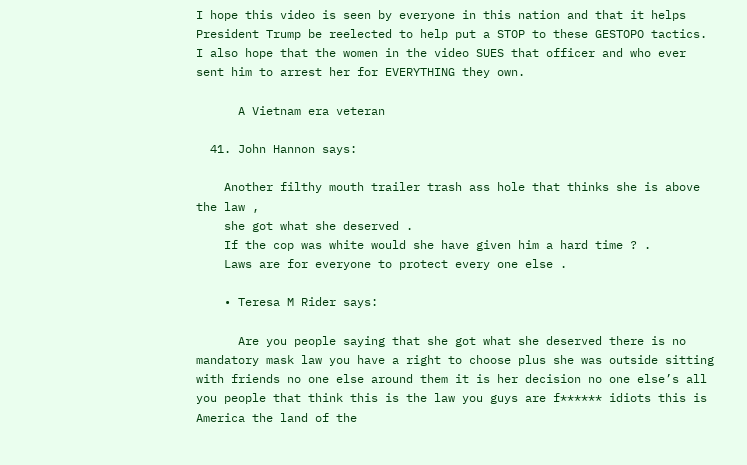I hope this video is seen by everyone in this nation and that it helps President Trump be reelected to help put a STOP to these GESTOPO tactics. I also hope that the women in the video SUES that officer and who ever sent him to arrest her for EVERYTHING they own.

      A Vietnam era veteran

  41. John Hannon says:

    Another filthy mouth trailer trash ass hole that thinks she is above the law ,
    she got what she deserved .
    If the cop was white would she have given him a hard time ? .
    Laws are for everyone to protect every one else .

    • Teresa M Rider says:

      Are you people saying that she got what she deserved there is no mandatory mask law you have a right to choose plus she was outside sitting with friends no one else around them it is her decision no one else’s all you people that think this is the law you guys are f****** idiots this is America the land of the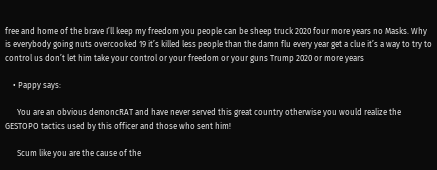free and home of the brave I’ll keep my freedom you people can be sheep truck 2020 four more years no Masks. Why is everybody going nuts overcooked 19 it’s killed less people than the damn flu every year get a clue it’s a way to try to control us don’t let him take your control or your freedom or your guns Trump 2020 or more years

    • Pappy says:

      You are an obvious demoncRAT and have never served this great country otherwise you would realize the GESTOPO tactics used by this officer and those who sent him!

      Scum like you are the cause of the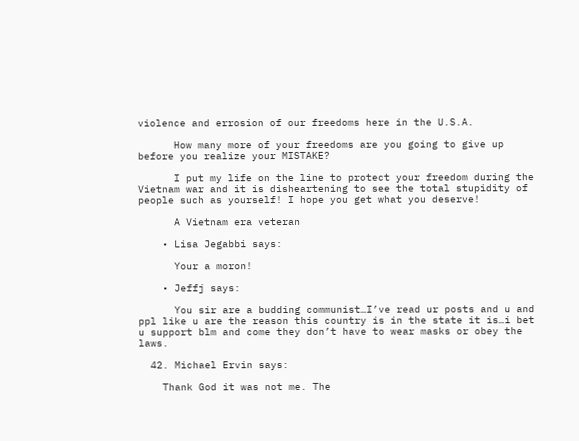violence and errosion of our freedoms here in the U.S.A.

      How many more of your freedoms are you going to give up before you realize your MISTAKE?

      I put my life on the line to protect your freedom during the Vietnam war and it is disheartening to see the total stupidity of people such as yourself! I hope you get what you deserve!

      A Vietnam era veteran

    • Lisa Jegabbi says:

      Your a moron!

    • Jeffj says:

      You sir are a budding communist…I’ve read ur posts and u and ppl like u are the reason this country is in the state it is…i bet u support blm and come they don’t have to wear masks or obey the laws.

  42. Michael Ervin says:

    Thank God it was not me. The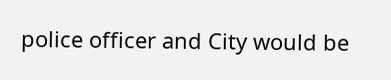police officer and City would be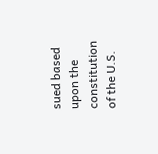sued based upon the constitution of the U.S.